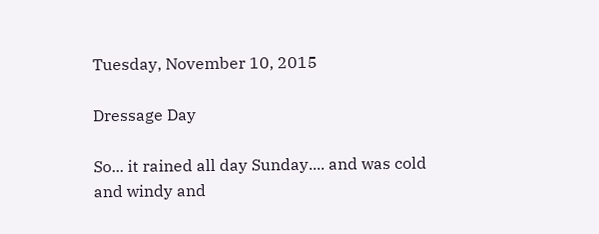Tuesday, November 10, 2015

Dressage Day

So... it rained all day Sunday.... and was cold and windy and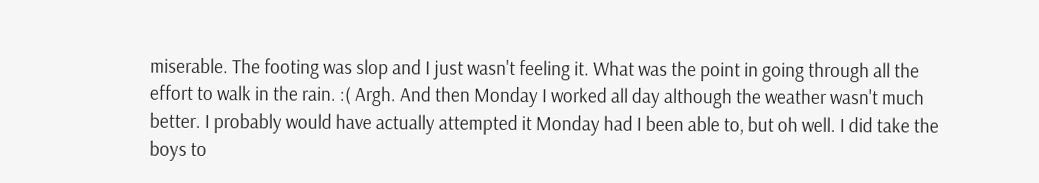miserable. The footing was slop and I just wasn't feeling it. What was the point in going through all the effort to walk in the rain. :( Argh. And then Monday I worked all day although the weather wasn't much better. I probably would have actually attempted it Monday had I been able to, but oh well. I did take the boys to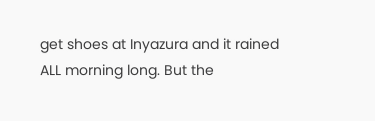get shoes at Inyazura and it rained ALL morning long. But the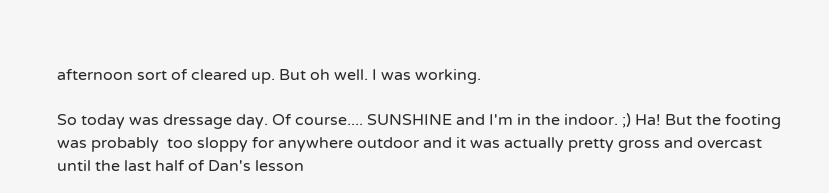afternoon sort of cleared up. But oh well. I was working.

So today was dressage day. Of course.... SUNSHINE and I'm in the indoor. ;) Ha! But the footing was probably  too sloppy for anywhere outdoor and it was actually pretty gross and overcast until the last half of Dan's lesson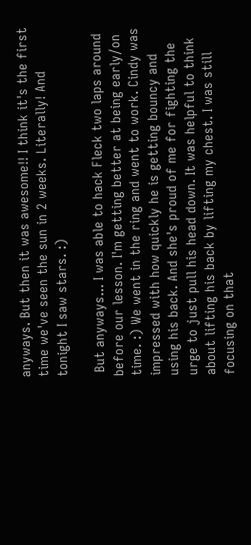anyways. But then it was awesome!! I think it's the first time we've seen the sun in 2 weeks. Literally! And tonight I saw stars. :)

 But anyways... I was able to hack Fleck two laps around before our lesson. I'm getting better at being early/on time. :) We went in the ring and went to work. Cindy was impressed with how quickly he is getting bouncy and using his back. And she's proud of me for fighting the urge to just pull his head down. It was helpful to think about lifting his back by lifting my chest. I was still focusing on that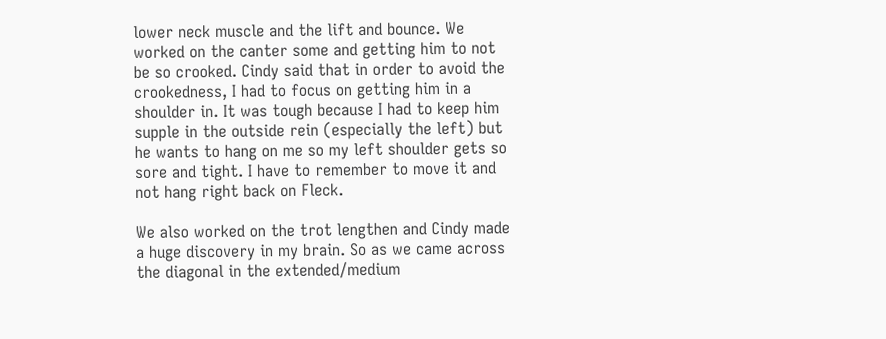lower neck muscle and the lift and bounce. We worked on the canter some and getting him to not be so crooked. Cindy said that in order to avoid the crookedness, I had to focus on getting him in a shoulder in. It was tough because I had to keep him supple in the outside rein (especially the left) but he wants to hang on me so my left shoulder gets so sore and tight. I have to remember to move it and not hang right back on Fleck.

We also worked on the trot lengthen and Cindy made a huge discovery in my brain. So as we came across the diagonal in the extended/medium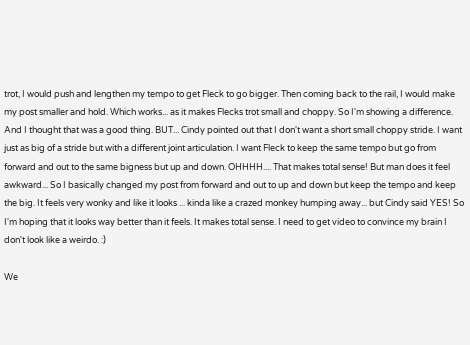trot, I would push and lengthen my tempo to get Fleck to go bigger. Then coming back to the rail, I would make my post smaller and hold. Which works... as it makes Flecks trot small and choppy. So I'm showing a difference. And I thought that was a good thing. BUT... Cindy pointed out that I don't want a short small choppy stride. I want just as big of a stride but with a different joint articulation. I want Fleck to keep the same tempo but go from forward and out to the same bigness but up and down. OHHHH.... That makes total sense! But man does it feel awkward... So I basically changed my post from forward and out to up and down but keep the tempo and keep the big. It feels very wonky and like it looks ... kinda like a crazed monkey humping away... but Cindy said YES! So I'm hoping that it looks way better than it feels. It makes total sense. I need to get video to convince my brain I don't look like a weirdo. :)

We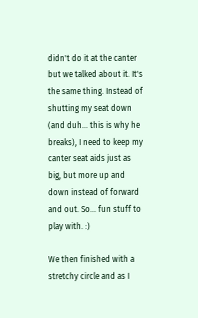didn't do it at the canter but we talked about it. It's the same thing. Instead of shutting my seat down (and duh... this is why he breaks), I need to keep my canter seat aids just as big, but more up and down instead of forward and out. So... fun stuff to play with. :)

We then finished with a stretchy circle and as I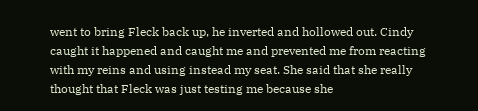went to bring Fleck back up, he inverted and hollowed out. Cindy caught it happened and caught me and prevented me from reacting with my reins and using instead my seat. She said that she really thought that Fleck was just testing me because she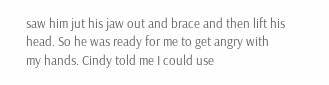saw him jut his jaw out and brace and then lift his head. So he was ready for me to get angry with my hands. Cindy told me I could use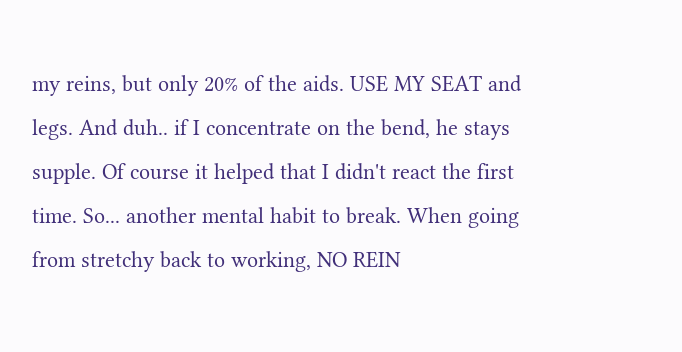my reins, but only 20% of the aids. USE MY SEAT and legs. And duh.. if I concentrate on the bend, he stays supple. Of course it helped that I didn't react the first time. So... another mental habit to break. When going from stretchy back to working, NO REIN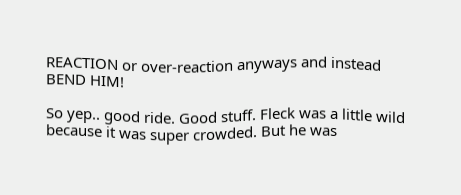REACTION or over-reaction anyways and instead BEND HIM!

So yep.. good ride. Good stuff. Fleck was a little wild because it was super crowded. But he was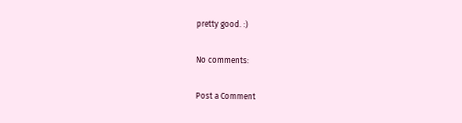pretty good. :)

No comments:

Post a Comment